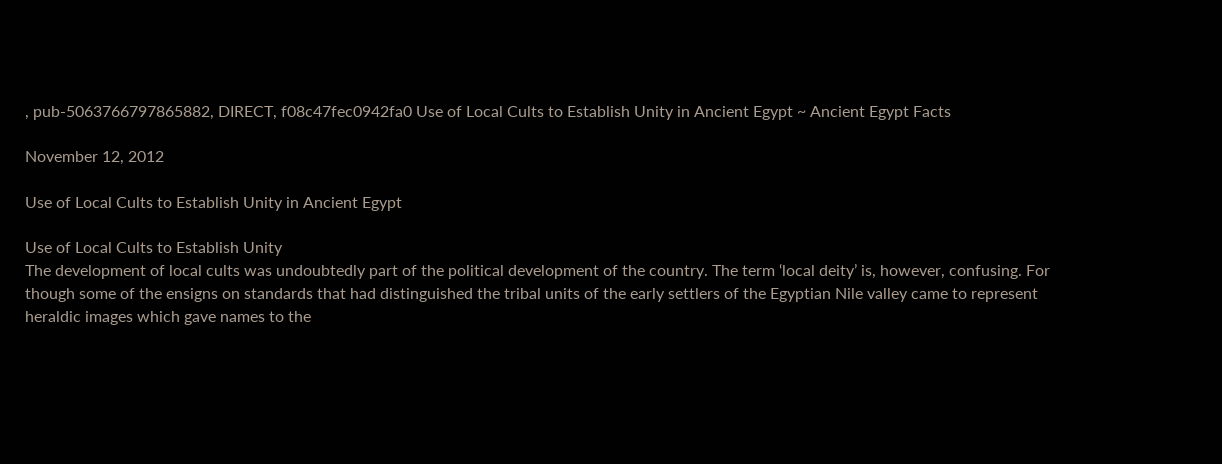, pub-5063766797865882, DIRECT, f08c47fec0942fa0 Use of Local Cults to Establish Unity in Ancient Egypt ~ Ancient Egypt Facts

November 12, 2012

Use of Local Cults to Establish Unity in Ancient Egypt

Use of Local Cults to Establish Unity
The development of local cults was undoubtedly part of the political development of the country. The term ‘local deity’ is, however, confusing. For though some of the ensigns on standards that had distinguished the tribal units of the early settlers of the Egyptian Nile valley came to represent heraldic images which gave names to the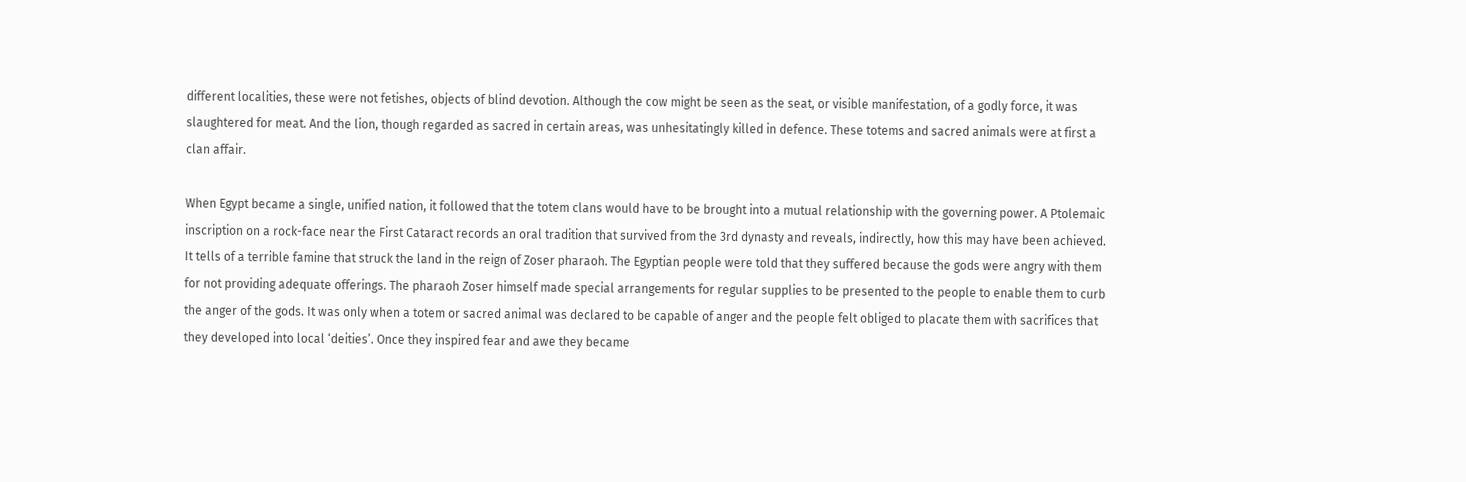different localities, these were not fetishes, objects of blind devotion. Although the cow might be seen as the seat, or visible manifestation, of a godly force, it was slaughtered for meat. And the lion, though regarded as sacred in certain areas, was unhesitatingly killed in defence. These totems and sacred animals were at first a clan affair.

When Egypt became a single, unified nation, it followed that the totem clans would have to be brought into a mutual relationship with the governing power. A Ptolemaic inscription on a rock-face near the First Cataract records an oral tradition that survived from the 3rd dynasty and reveals, indirectly, how this may have been achieved. It tells of a terrible famine that struck the land in the reign of Zoser pharaoh. The Egyptian people were told that they suffered because the gods were angry with them for not providing adequate offerings. The pharaoh Zoser himself made special arrangements for regular supplies to be presented to the people to enable them to curb the anger of the gods. It was only when a totem or sacred animal was declared to be capable of anger and the people felt obliged to placate them with sacrifices that they developed into local ‘deities’. Once they inspired fear and awe they became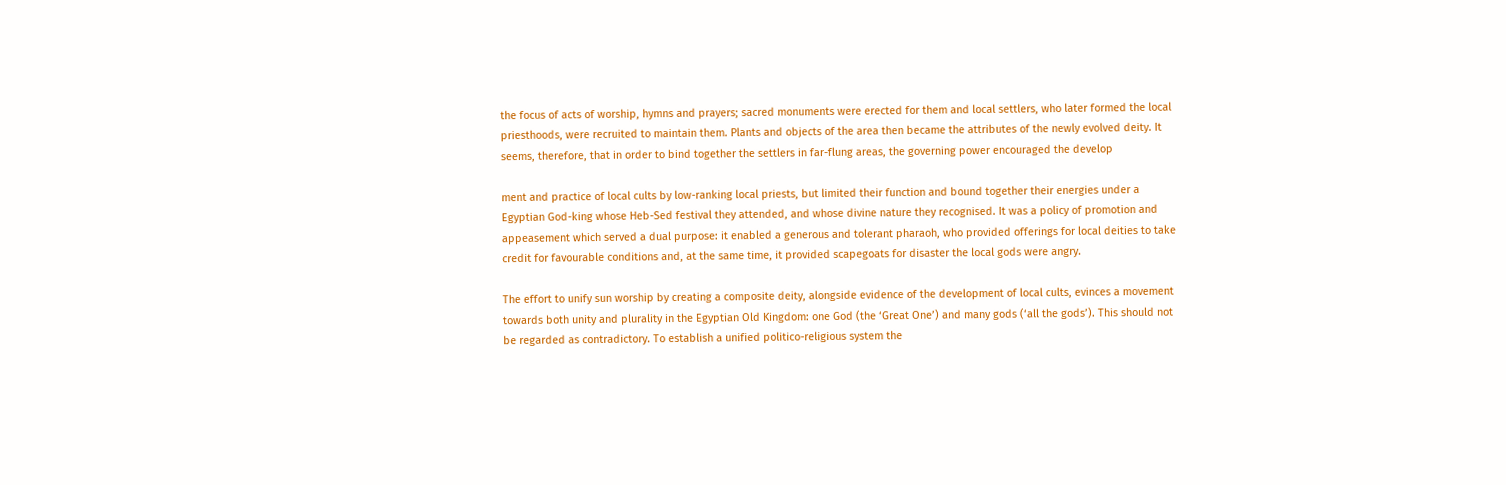the focus of acts of worship, hymns and prayers; sacred monuments were erected for them and local settlers, who later formed the local priesthoods, were recruited to maintain them. Plants and objects of the area then became the attributes of the newly evolved deity. It seems, therefore, that in order to bind together the settlers in far-flung areas, the governing power encouraged the develop

ment and practice of local cults by low-ranking local priests, but limited their function and bound together their energies under a Egyptian God-king whose Heb-Sed festival they attended, and whose divine nature they recognised. It was a policy of promotion and appeasement which served a dual purpose: it enabled a generous and tolerant pharaoh, who provided offerings for local deities to take credit for favourable conditions and, at the same time, it provided scapegoats for disaster the local gods were angry.

The effort to unify sun worship by creating a composite deity, alongside evidence of the development of local cults, evinces a movement towards both unity and plurality in the Egyptian Old Kingdom: one God (the ‘Great One’) and many gods (‘all the gods’). This should not be regarded as contradictory. To establish a unified politico-religious system the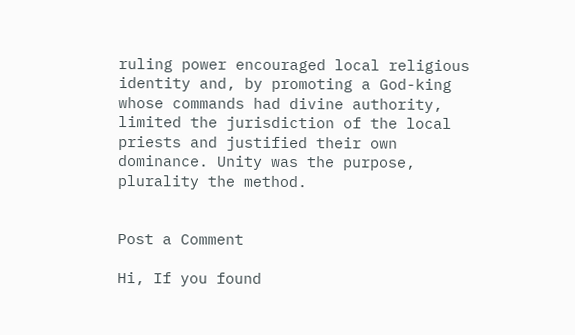ruling power encouraged local religious identity and, by promoting a God-king whose commands had divine authority, limited the jurisdiction of the local priests and justified their own dominance. Unity was the purpose, plurality the method.


Post a Comment

Hi, If you found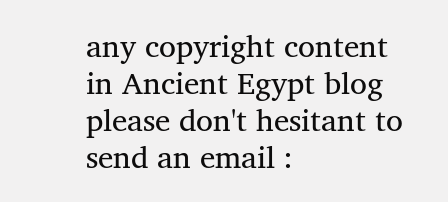any copyright content in Ancient Egypt blog please don't hesitant to send an email :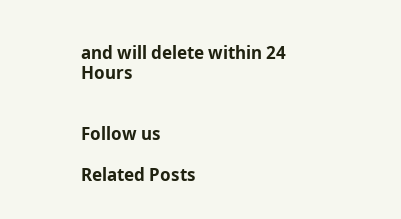and will delete within 24 Hours


Follow us

Related Posts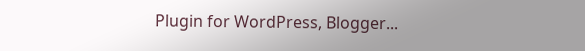Plugin for WordPress, Blogger...